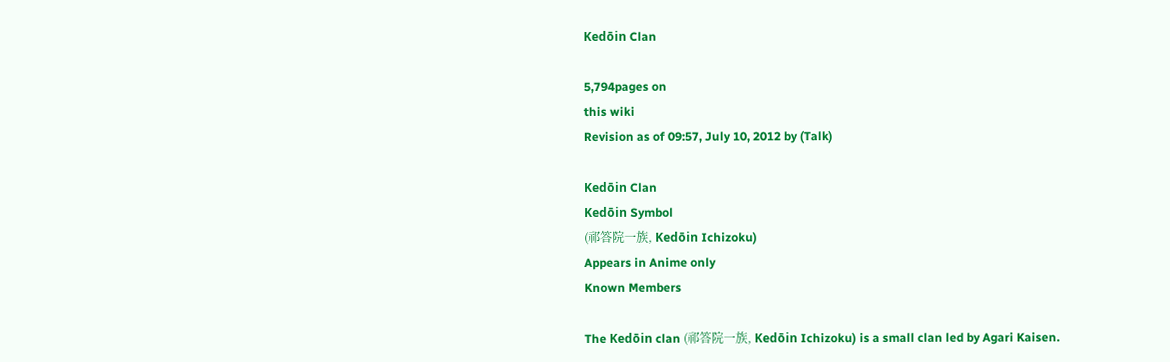Kedōin Clan

5,794pages on
this wiki
Revision as of 09:57, July 10, 2012 by (Talk)

Kedōin Clan
Kedōin Symbol
(祁答院一族, Kedōin Ichizoku)
Appears in Anime only
Known Members

The Kedōin clan (祁答院一族, Kedōin Ichizoku) is a small clan led by Agari Kaisen.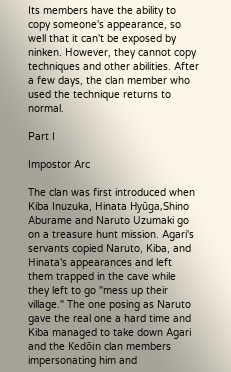Its members have the ability to copy someone's appearance, so well that it can't be exposed by ninken. However, they cannot copy techniques and other abilities. After a few days, the clan member who used the technique returns to normal.

Part I

Impostor Arc

The clan was first introduced when Kiba Inuzuka, Hinata Hyūga,Shino Aburame and Naruto Uzumaki go on a treasure hunt mission. Agari's servants copied Naruto, Kiba, and Hinata's appearances and left them trapped in the cave while they left to go "mess up their village." The one posing as Naruto gave the real one a hard time and Kiba managed to take down Agari and the Kedōin clan members impersonating him and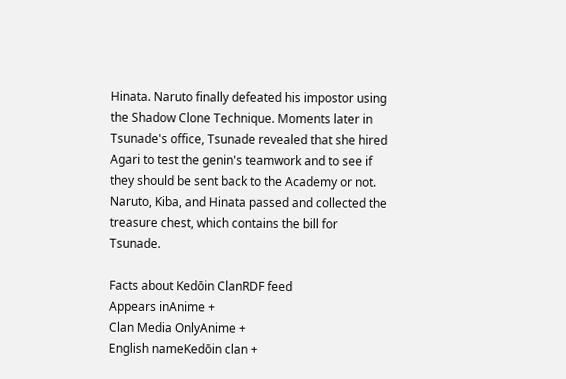Hinata. Naruto finally defeated his impostor using the Shadow Clone Technique. Moments later in Tsunade's office, Tsunade revealed that she hired Agari to test the genin's teamwork and to see if they should be sent back to the Academy or not. Naruto, Kiba, and Hinata passed and collected the treasure chest, which contains the bill for Tsunade.

Facts about Kedōin ClanRDF feed
Appears inAnime +
Clan Media OnlyAnime +
English nameKedōin clan +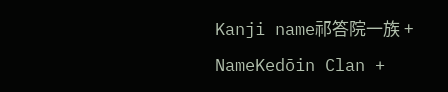Kanji name祁答院一族 +
NameKedōin Clan +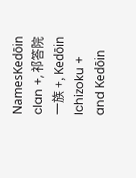NamesKedōin clan +, 祁答院一族 +, Kedōin Ichizoku + and Kedōin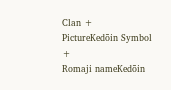Clan +
PictureKedōin Symbol +
Romaji nameKedōin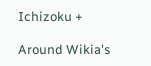Ichizoku +

Around Wikia's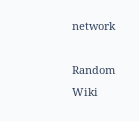network

Random Wiki